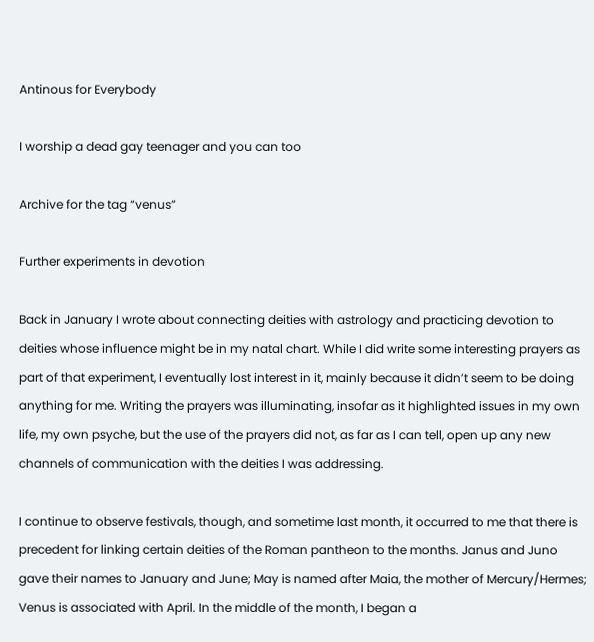Antinous for Everybody

I worship a dead gay teenager and you can too

Archive for the tag “venus”

Further experiments in devotion

Back in January I wrote about connecting deities with astrology and practicing devotion to deities whose influence might be in my natal chart. While I did write some interesting prayers as part of that experiment, I eventually lost interest in it, mainly because it didn’t seem to be doing anything for me. Writing the prayers was illuminating, insofar as it highlighted issues in my own life, my own psyche, but the use of the prayers did not, as far as I can tell, open up any new channels of communication with the deities I was addressing.

I continue to observe festivals, though, and sometime last month, it occurred to me that there is precedent for linking certain deities of the Roman pantheon to the months. Janus and Juno gave their names to January and June; May is named after Maia, the mother of Mercury/Hermes; Venus is associated with April. In the middle of the month, I began a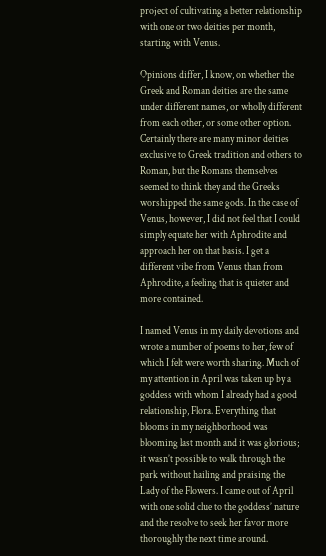project of cultivating a better relationship with one or two deities per month, starting with Venus.

Opinions differ, I know, on whether the Greek and Roman deities are the same under different names, or wholly different from each other, or some other option. Certainly there are many minor deities exclusive to Greek tradition and others to Roman, but the Romans themselves seemed to think they and the Greeks worshipped the same gods. In the case of Venus, however, I did not feel that I could simply equate her with Aphrodite and approach her on that basis. I get a different vibe from Venus than from Aphrodite, a feeling that is quieter and more contained.

I named Venus in my daily devotions and wrote a number of poems to her, few of which I felt were worth sharing. Much of my attention in April was taken up by a goddess with whom I already had a good relationship, Flora. Everything that blooms in my neighborhood was blooming last month and it was glorious; it wasn’t possible to walk through the park without hailing and praising the Lady of the Flowers. I came out of April with one solid clue to the goddess’ nature and the resolve to seek her favor more thoroughly the next time around.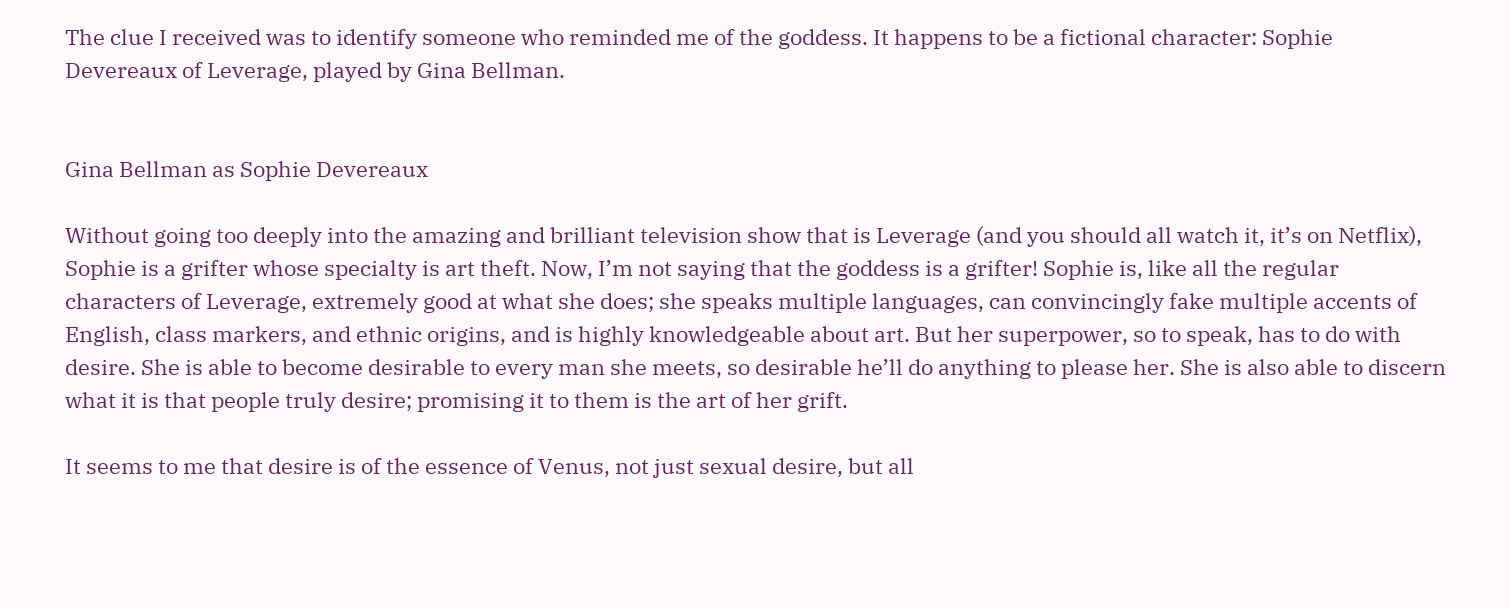The clue I received was to identify someone who reminded me of the goddess. It happens to be a fictional character: Sophie Devereaux of Leverage, played by Gina Bellman.


Gina Bellman as Sophie Devereaux

Without going too deeply into the amazing and brilliant television show that is Leverage (and you should all watch it, it’s on Netflix), Sophie is a grifter whose specialty is art theft. Now, I’m not saying that the goddess is a grifter! Sophie is, like all the regular characters of Leverage, extremely good at what she does; she speaks multiple languages, can convincingly fake multiple accents of English, class markers, and ethnic origins, and is highly knowledgeable about art. But her superpower, so to speak, has to do with desire. She is able to become desirable to every man she meets, so desirable he’ll do anything to please her. She is also able to discern what it is that people truly desire; promising it to them is the art of her grift.

It seems to me that desire is of the essence of Venus, not just sexual desire, but all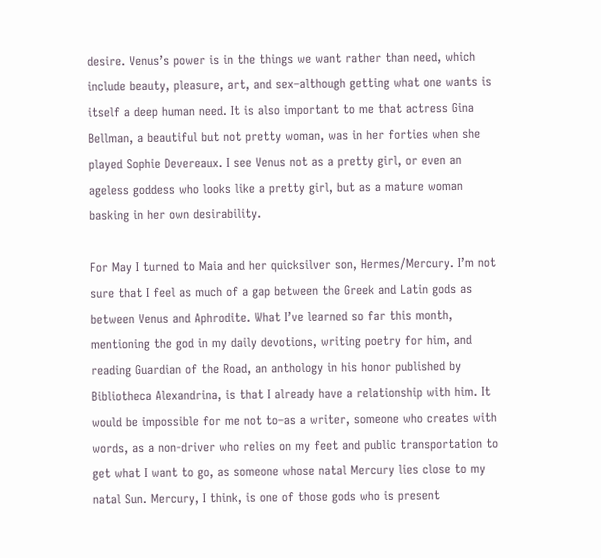desire. Venus’s power is in the things we want rather than need, which include beauty, pleasure, art, and sex–although getting what one wants is itself a deep human need. It is also important to me that actress Gina Bellman, a beautiful but not pretty woman, was in her forties when she played Sophie Devereaux. I see Venus not as a pretty girl, or even an ageless goddess who looks like a pretty girl, but as a mature woman basking in her own desirability.

For May I turned to Maia and her quicksilver son, Hermes/Mercury. I’m not sure that I feel as much of a gap between the Greek and Latin gods as between Venus and Aphrodite. What I’ve learned so far this month, mentioning the god in my daily devotions, writing poetry for him, and reading Guardian of the Road, an anthology in his honor published by Bibliotheca Alexandrina, is that I already have a relationship with him. It would be impossible for me not to–as a writer, someone who creates with words, as a non-driver who relies on my feet and public transportation to get what I want to go, as someone whose natal Mercury lies close to my natal Sun. Mercury, I think, is one of those gods who is present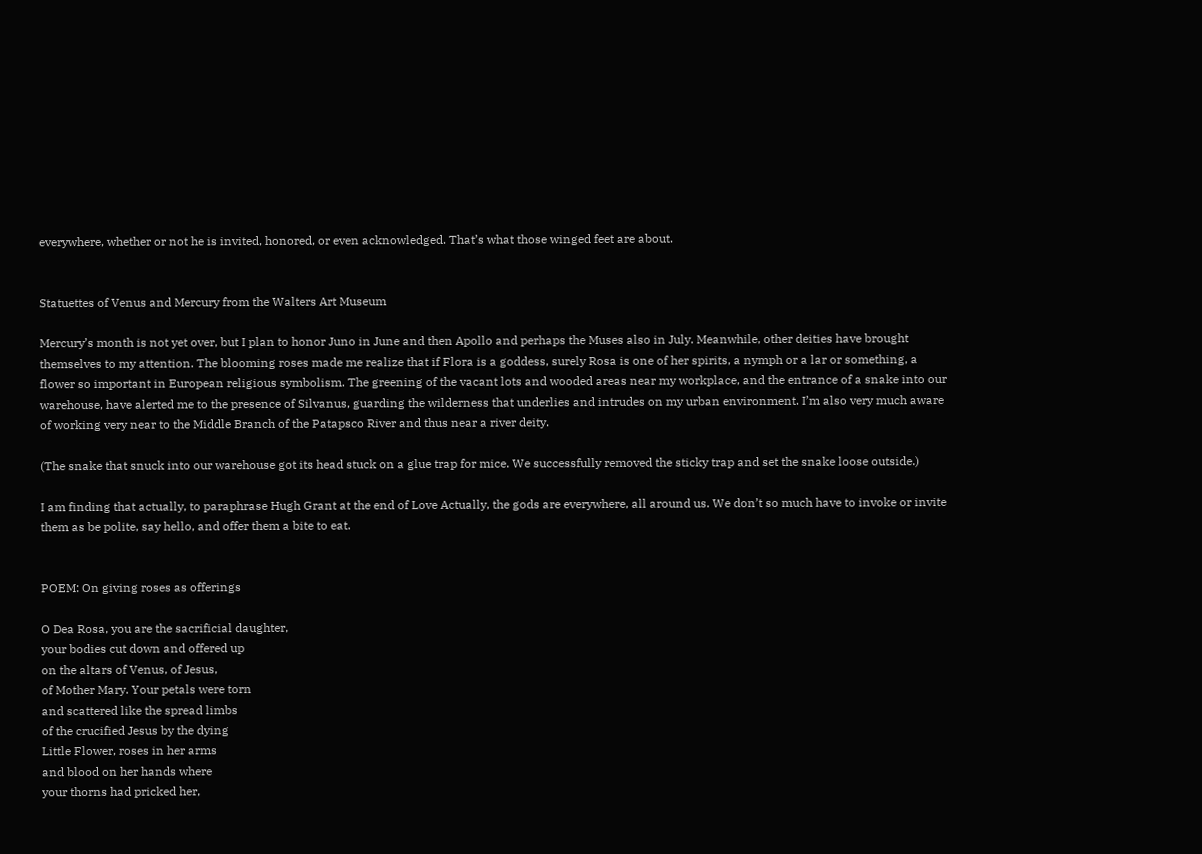everywhere, whether or not he is invited, honored, or even acknowledged. That’s what those winged feet are about.


Statuettes of Venus and Mercury from the Walters Art Museum

Mercury’s month is not yet over, but I plan to honor Juno in June and then Apollo and perhaps the Muses also in July. Meanwhile, other deities have brought themselves to my attention. The blooming roses made me realize that if Flora is a goddess, surely Rosa is one of her spirits, a nymph or a lar or something, a flower so important in European religious symbolism. The greening of the vacant lots and wooded areas near my workplace, and the entrance of a snake into our warehouse, have alerted me to the presence of Silvanus, guarding the wilderness that underlies and intrudes on my urban environment. I’m also very much aware of working very near to the Middle Branch of the Patapsco River and thus near a river deity.

(The snake that snuck into our warehouse got its head stuck on a glue trap for mice. We successfully removed the sticky trap and set the snake loose outside.)

I am finding that actually, to paraphrase Hugh Grant at the end of Love Actually, the gods are everywhere, all around us. We don’t so much have to invoke or invite them as be polite, say hello, and offer them a bite to eat.


POEM: On giving roses as offerings

O Dea Rosa, you are the sacrificial daughter,
your bodies cut down and offered up
on the altars of Venus, of Jesus,
of Mother Mary. Your petals were torn
and scattered like the spread limbs
of the crucified Jesus by the dying
Little Flower, roses in her arms
and blood on her hands where
your thorns had pricked her,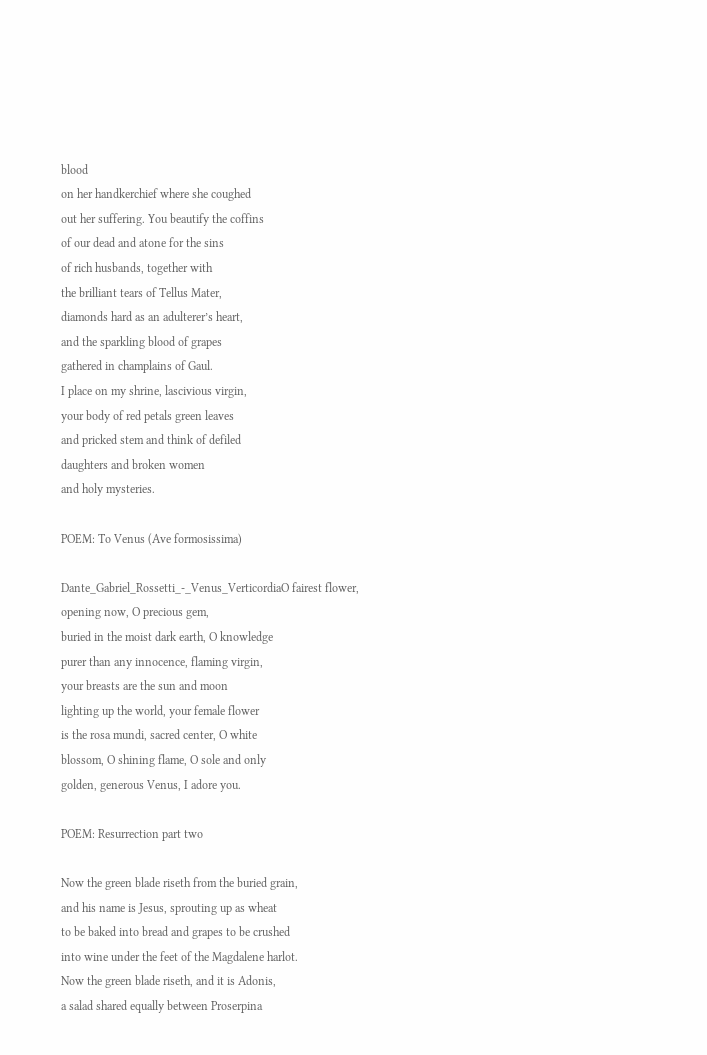blood
on her handkerchief where she coughed
out her suffering. You beautify the coffins
of our dead and atone for the sins
of rich husbands, together with
the brilliant tears of Tellus Mater,
diamonds hard as an adulterer’s heart,
and the sparkling blood of grapes
gathered in champlains of Gaul.
I place on my shrine, lascivious virgin,
your body of red petals green leaves
and pricked stem and think of defiled
daughters and broken women
and holy mysteries.

POEM: To Venus (Ave formosissima)

Dante_Gabriel_Rossetti_-_Venus_VerticordiaO fairest flower, opening now, O precious gem,
buried in the moist dark earth, O knowledge
purer than any innocence, flaming virgin,
your breasts are the sun and moon
lighting up the world, your female flower
is the rosa mundi, sacred center, O white
blossom, O shining flame, O sole and only
golden, generous Venus, I adore you.

POEM: Resurrection part two

Now the green blade riseth from the buried grain,
and his name is Jesus, sprouting up as wheat
to be baked into bread and grapes to be crushed
into wine under the feet of the Magdalene harlot.
Now the green blade riseth, and it is Adonis,
a salad shared equally between Proserpina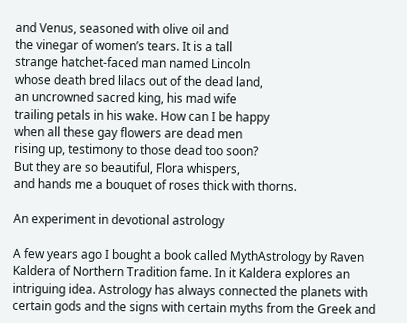and Venus, seasoned with olive oil and
the vinegar of women’s tears. It is a tall
strange hatchet-faced man named Lincoln
whose death bred lilacs out of the dead land,
an uncrowned sacred king, his mad wife
trailing petals in his wake. How can I be happy
when all these gay flowers are dead men
rising up, testimony to those dead too soon?
But they are so beautiful, Flora whispers,
and hands me a bouquet of roses thick with thorns.

An experiment in devotional astrology

A few years ago I bought a book called MythAstrology by Raven Kaldera of Northern Tradition fame. In it Kaldera explores an intriguing idea. Astrology has always connected the planets with certain gods and the signs with certain myths from the Greek and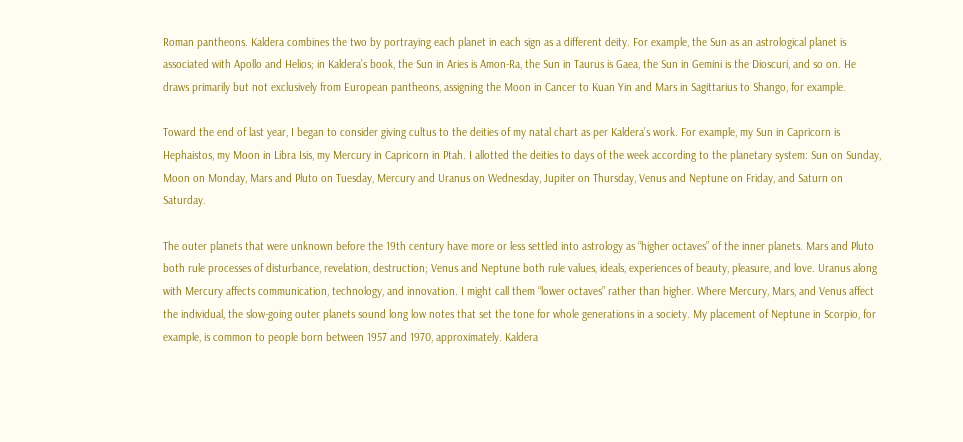Roman pantheons. Kaldera combines the two by portraying each planet in each sign as a different deity. For example, the Sun as an astrological planet is associated with Apollo and Helios; in Kaldera’s book, the Sun in Aries is Amon-Ra, the Sun in Taurus is Gaea, the Sun in Gemini is the Dioscuri, and so on. He draws primarily but not exclusively from European pantheons, assigning the Moon in Cancer to Kuan Yin and Mars in Sagittarius to Shango, for example.

Toward the end of last year, I began to consider giving cultus to the deities of my natal chart as per Kaldera’s work. For example, my Sun in Capricorn is Hephaistos, my Moon in Libra Isis, my Mercury in Capricorn in Ptah. I allotted the deities to days of the week according to the planetary system: Sun on Sunday, Moon on Monday, Mars and Pluto on Tuesday, Mercury and Uranus on Wednesday, Jupiter on Thursday, Venus and Neptune on Friday, and Saturn on Saturday.

The outer planets that were unknown before the 19th century have more or less settled into astrology as “higher octaves” of the inner planets. Mars and Pluto both rule processes of disturbance, revelation, destruction; Venus and Neptune both rule values, ideals, experiences of beauty, pleasure, and love. Uranus along with Mercury affects communication, technology, and innovation. I might call them “lower octaves” rather than higher. Where Mercury, Mars, and Venus affect the individual, the slow-going outer planets sound long low notes that set the tone for whole generations in a society. My placement of Neptune in Scorpio, for example, is common to people born between 1957 and 1970, approximately. Kaldera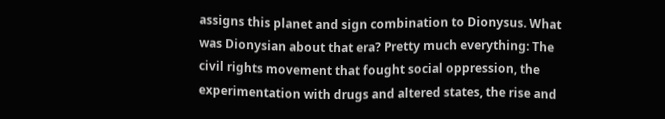assigns this planet and sign combination to Dionysus. What was Dionysian about that era? Pretty much everything: The civil rights movement that fought social oppression, the experimentation with drugs and altered states, the rise and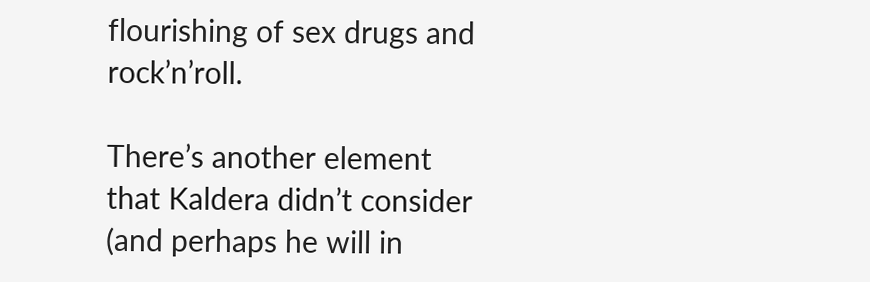flourishing of sex drugs and rock’n’roll.

There’s another element that Kaldera didn’t consider (and perhaps he will in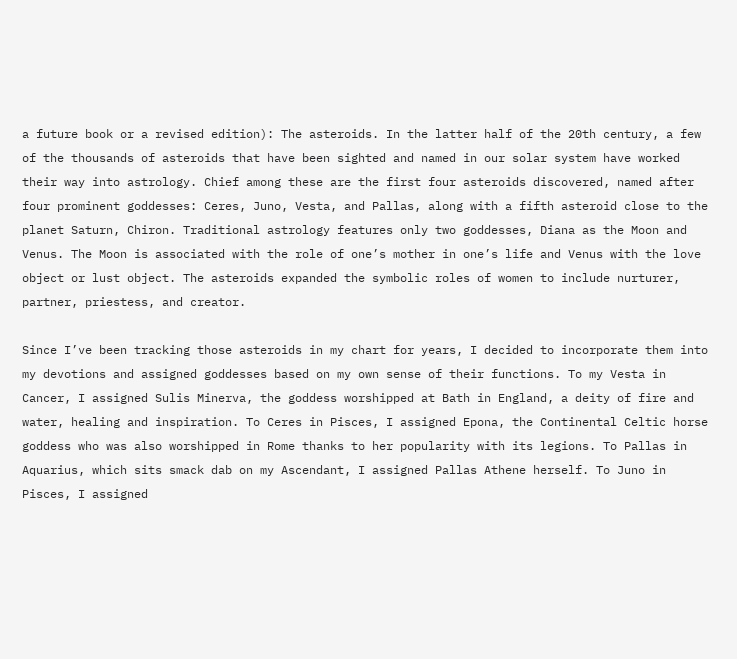a future book or a revised edition): The asteroids. In the latter half of the 20th century, a few of the thousands of asteroids that have been sighted and named in our solar system have worked their way into astrology. Chief among these are the first four asteroids discovered, named after four prominent goddesses: Ceres, Juno, Vesta, and Pallas, along with a fifth asteroid close to the planet Saturn, Chiron. Traditional astrology features only two goddesses, Diana as the Moon and Venus. The Moon is associated with the role of one’s mother in one’s life and Venus with the love object or lust object. The asteroids expanded the symbolic roles of women to include nurturer, partner, priestess, and creator.

Since I’ve been tracking those asteroids in my chart for years, I decided to incorporate them into my devotions and assigned goddesses based on my own sense of their functions. To my Vesta in Cancer, I assigned Sulis Minerva, the goddess worshipped at Bath in England, a deity of fire and water, healing and inspiration. To Ceres in Pisces, I assigned Epona, the Continental Celtic horse goddess who was also worshipped in Rome thanks to her popularity with its legions. To Pallas in Aquarius, which sits smack dab on my Ascendant, I assigned Pallas Athene herself. To Juno in Pisces, I assigned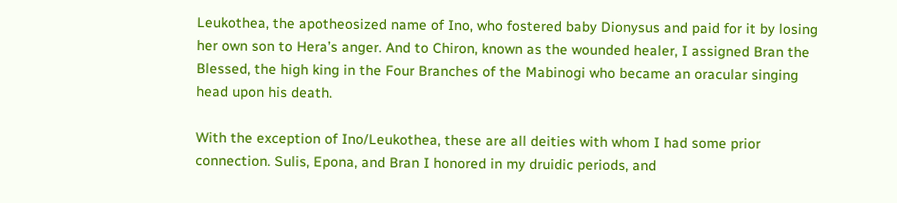Leukothea, the apotheosized name of Ino, who fostered baby Dionysus and paid for it by losing her own son to Hera’s anger. And to Chiron, known as the wounded healer, I assigned Bran the Blessed, the high king in the Four Branches of the Mabinogi who became an oracular singing head upon his death.

With the exception of Ino/Leukothea, these are all deities with whom I had some prior connection. Sulis, Epona, and Bran I honored in my druidic periods, and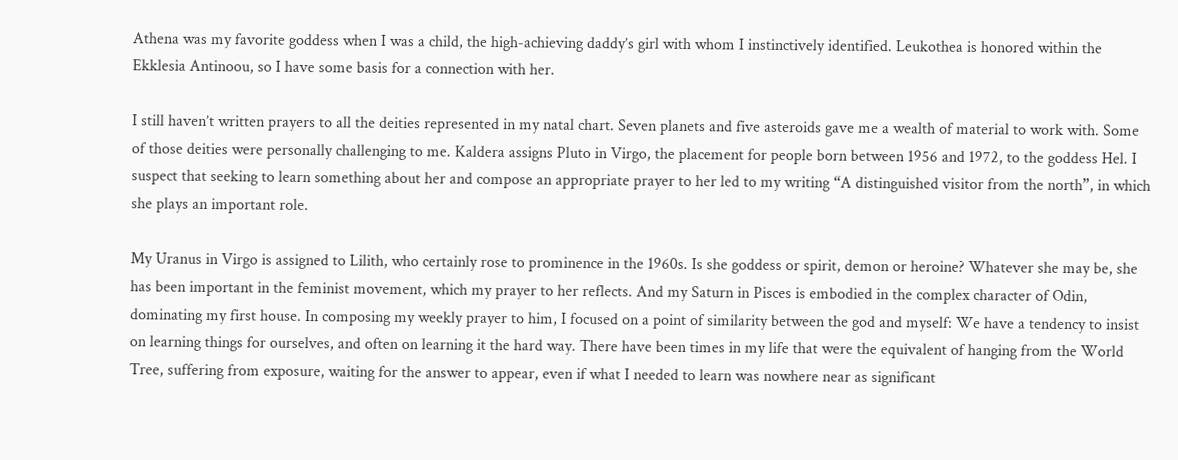Athena was my favorite goddess when I was a child, the high-achieving daddy’s girl with whom I instinctively identified. Leukothea is honored within the Ekklesia Antinoou, so I have some basis for a connection with her.

I still haven’t written prayers to all the deities represented in my natal chart. Seven planets and five asteroids gave me a wealth of material to work with. Some of those deities were personally challenging to me. Kaldera assigns Pluto in Virgo, the placement for people born between 1956 and 1972, to the goddess Hel. I suspect that seeking to learn something about her and compose an appropriate prayer to her led to my writing “A distinguished visitor from the north”, in which she plays an important role.

My Uranus in Virgo is assigned to Lilith, who certainly rose to prominence in the 1960s. Is she goddess or spirit, demon or heroine? Whatever she may be, she has been important in the feminist movement, which my prayer to her reflects. And my Saturn in Pisces is embodied in the complex character of Odin, dominating my first house. In composing my weekly prayer to him, I focused on a point of similarity between the god and myself: We have a tendency to insist on learning things for ourselves, and often on learning it the hard way. There have been times in my life that were the equivalent of hanging from the World Tree, suffering from exposure, waiting for the answer to appear, even if what I needed to learn was nowhere near as significant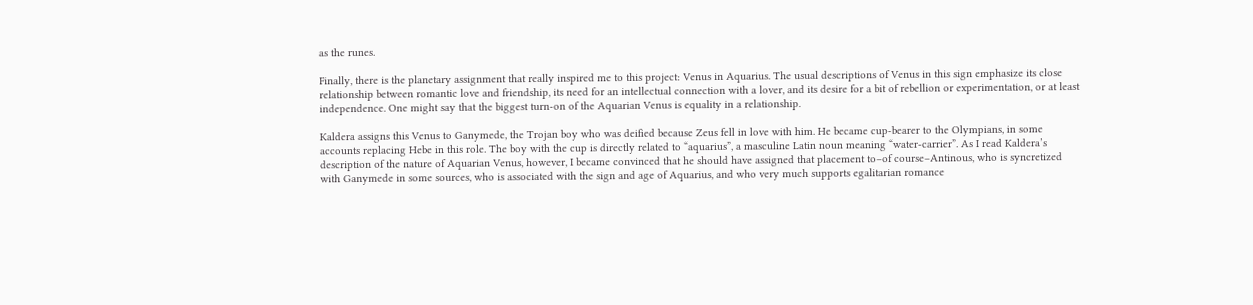as the runes.

Finally, there is the planetary assignment that really inspired me to this project: Venus in Aquarius. The usual descriptions of Venus in this sign emphasize its close relationship between romantic love and friendship, its need for an intellectual connection with a lover, and its desire for a bit of rebellion or experimentation, or at least independence. One might say that the biggest turn-on of the Aquarian Venus is equality in a relationship.

Kaldera assigns this Venus to Ganymede, the Trojan boy who was deified because Zeus fell in love with him. He became cup-bearer to the Olympians, in some accounts replacing Hebe in this role. The boy with the cup is directly related to “aquarius”, a masculine Latin noun meaning “water-carrier”. As I read Kaldera’s description of the nature of Aquarian Venus, however, I became convinced that he should have assigned that placement to–of course–Antinous, who is syncretized with Ganymede in some sources, who is associated with the sign and age of Aquarius, and who very much supports egalitarian romance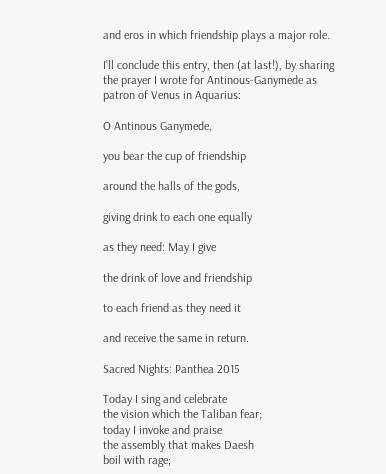and eros in which friendship plays a major role.

I’ll conclude this entry, then (at last!), by sharing the prayer I wrote for Antinous-Ganymede as patron of Venus in Aquarius:

O Antinous Ganymede,

you bear the cup of friendship

around the halls of the gods,

giving drink to each one equally

as they need: May I give

the drink of love and friendship

to each friend as they need it

and receive the same in return.

Sacred Nights: Panthea 2015

Today I sing and celebrate
the vision which the Taliban fear;
today I invoke and praise
the assembly that makes Daesh
boil with rage;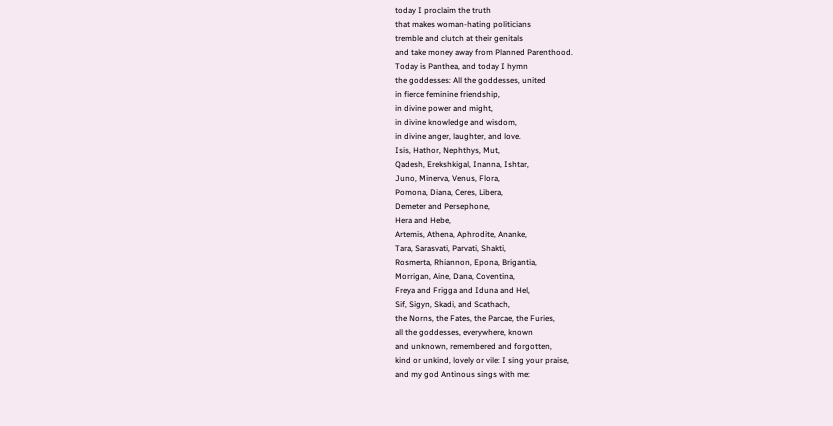today I proclaim the truth
that makes woman-hating politicians
tremble and clutch at their genitals
and take money away from Planned Parenthood.
Today is Panthea, and today I hymn
the goddesses: All the goddesses, united
in fierce feminine friendship,
in divine power and might,
in divine knowledge and wisdom,
in divine anger, laughter, and love.
Isis, Hathor, Nephthys, Mut,
Qadesh, Erekshkigal, Inanna, Ishtar,
Juno, Minerva, Venus, Flora,
Pomona, Diana, Ceres, Libera,
Demeter and Persephone,
Hera and Hebe,
Artemis, Athena, Aphrodite, Ananke,
Tara, Sarasvati, Parvati, Shakti,
Rosmerta, Rhiannon, Epona, Brigantia,
Morrigan, Aine, Dana, Coventina,
Freya and Frigga and Iduna and Hel,
Sif, Sigyn, Skadi, and Scathach,
the Norns, the Fates, the Parcae, the Furies,
all the goddesses, everywhere, known
and unknown, remembered and forgotten,
kind or unkind, lovely or vile: I sing your praise,
and my god Antinous sings with me: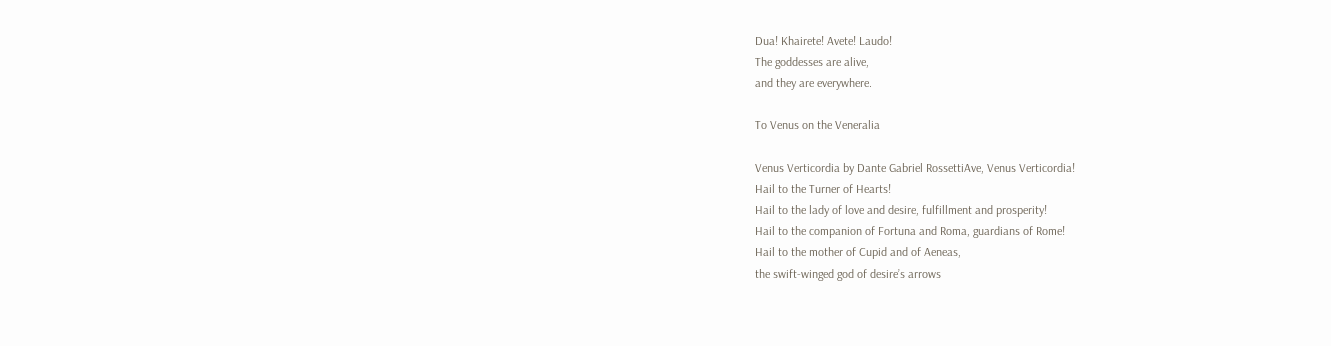Dua! Khairete! Avete! Laudo!
The goddesses are alive,
and they are everywhere.

To Venus on the Veneralia

Venus Verticordia by Dante Gabriel RossettiAve, Venus Verticordia!
Hail to the Turner of Hearts!
Hail to the lady of love and desire, fulfillment and prosperity!
Hail to the companion of Fortuna and Roma, guardians of Rome!
Hail to the mother of Cupid and of Aeneas,
the swift-winged god of desire’s arrows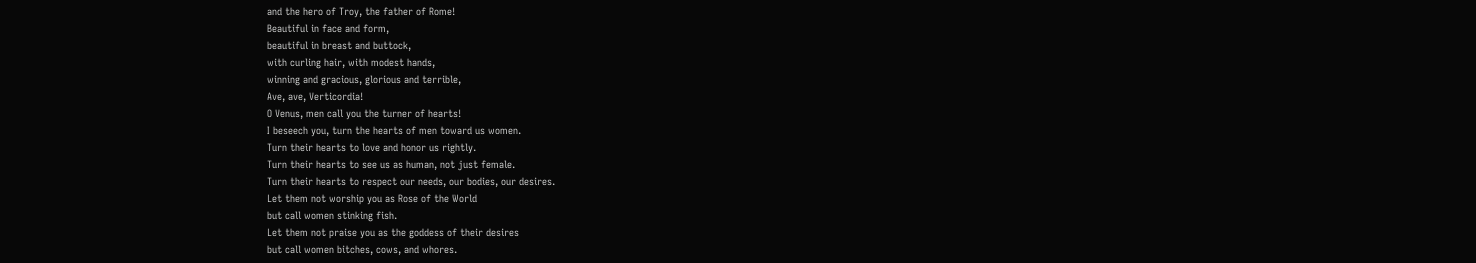and the hero of Troy, the father of Rome!
Beautiful in face and form,
beautiful in breast and buttock,
with curling hair, with modest hands,
winning and gracious, glorious and terrible,
Ave, ave, Verticordia!
O Venus, men call you the turner of hearts!
I beseech you, turn the hearts of men toward us women.
Turn their hearts to love and honor us rightly.
Turn their hearts to see us as human, not just female.
Turn their hearts to respect our needs, our bodies, our desires.
Let them not worship you as Rose of the World
but call women stinking fish.
Let them not praise you as the goddess of their desires
but call women bitches, cows, and whores.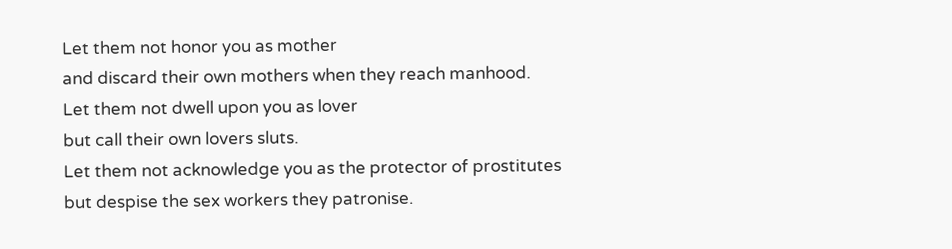Let them not honor you as mother
and discard their own mothers when they reach manhood.
Let them not dwell upon you as lover
but call their own lovers sluts.
Let them not acknowledge you as the protector of prostitutes
but despise the sex workers they patronise.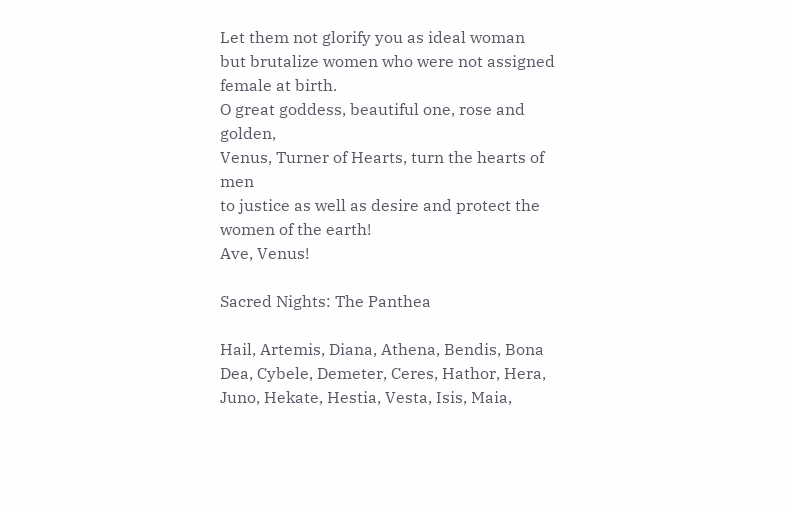Let them not glorify you as ideal woman
but brutalize women who were not assigned female at birth.
O great goddess, beautiful one, rose and golden,
Venus, Turner of Hearts, turn the hearts of men
to justice as well as desire and protect the women of the earth!
Ave, Venus!

Sacred Nights: The Panthea

Hail, Artemis, Diana, Athena, Bendis, Bona Dea, Cybele, Demeter, Ceres, Hathor, Hera, Juno, Hekate, Hestia, Vesta, Isis, Maia,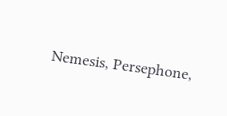Nemesis, Persephone,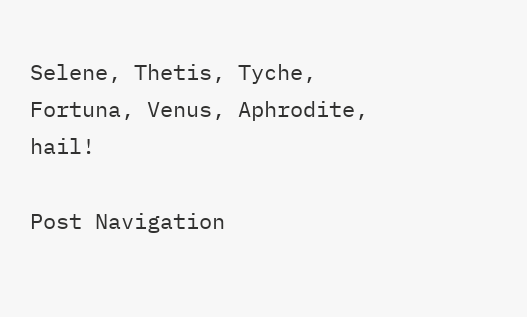Selene, Thetis, Tyche, Fortuna, Venus, Aphrodite, hail!

Post Navigation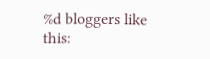%d bloggers like this: